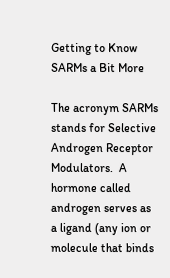Getting to Know SARMs a Bit More

The acronym SARMs stands for Selective Androgen Receptor Modulators.  A hormone called androgen serves as a ligand (any ion or molecule that binds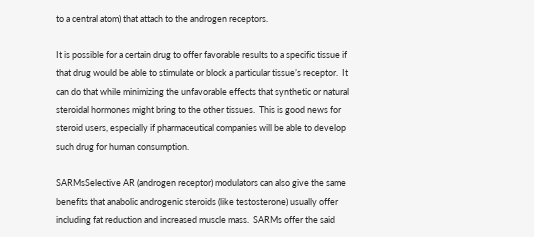to a central atom) that attach to the androgen receptors.

It is possible for a certain drug to offer favorable results to a specific tissue if that drug would be able to stimulate or block a particular tissue’s receptor.  It can do that while minimizing the unfavorable effects that synthetic or natural steroidal hormones might bring to the other tissues.  This is good news for steroid users, especially if pharmaceutical companies will be able to develop such drug for human consumption.

SARMsSelective AR (androgen receptor) modulators can also give the same benefits that anabolic androgenic steroids (like testosterone) usually offer including fat reduction and increased muscle mass.  SARMs offer the said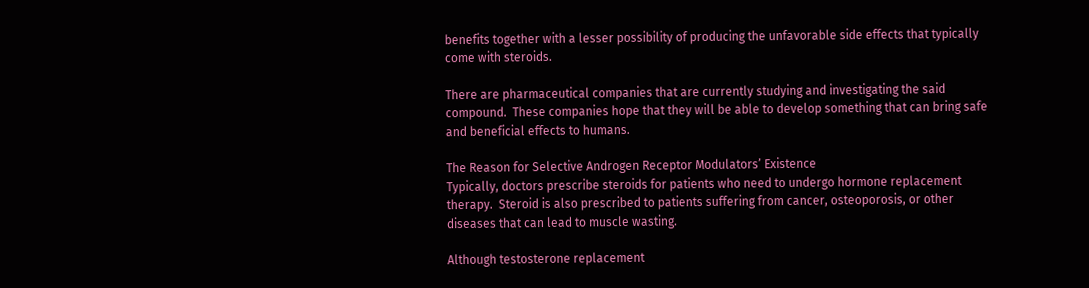benefits together with a lesser possibility of producing the unfavorable side effects that typically come with steroids.

There are pharmaceutical companies that are currently studying and investigating the said compound.  These companies hope that they will be able to develop something that can bring safe and beneficial effects to humans.

The Reason for Selective Androgen Receptor Modulators’ Existence
Typically, doctors prescribe steroids for patients who need to undergo hormone replacement therapy.  Steroid is also prescribed to patients suffering from cancer, osteoporosis, or other diseases that can lead to muscle wasting.

Although testosterone replacement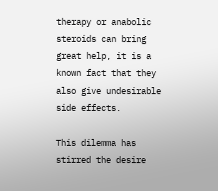therapy or anabolic steroids can bring great help, it is a known fact that they also give undesirable side effects.

This dilemma has stirred the desire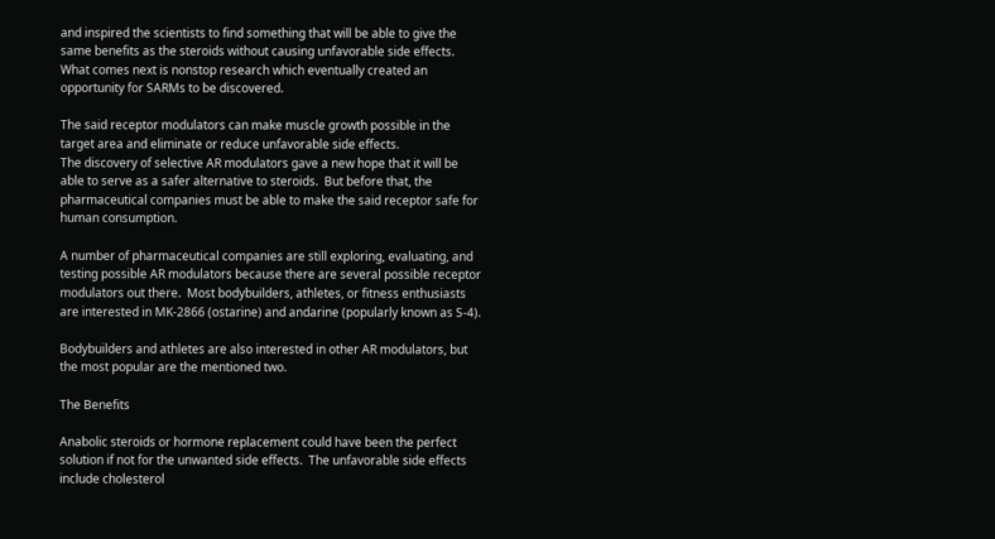and inspired the scientists to find something that will be able to give the same benefits as the steroids without causing unfavorable side effects.  What comes next is nonstop research which eventually created an opportunity for SARMs to be discovered.

The said receptor modulators can make muscle growth possible in the target area and eliminate or reduce unfavorable side effects.
The discovery of selective AR modulators gave a new hope that it will be able to serve as a safer alternative to steroids.  But before that, the pharmaceutical companies must be able to make the said receptor safe for human consumption.

A number of pharmaceutical companies are still exploring, evaluating, and testing possible AR modulators because there are several possible receptor modulators out there.  Most bodybuilders, athletes, or fitness enthusiasts are interested in MK-2866 (ostarine) and andarine (popularly known as S-4).

Bodybuilders and athletes are also interested in other AR modulators, but the most popular are the mentioned two.

The Benefits

Anabolic steroids or hormone replacement could have been the perfect solution if not for the unwanted side effects.  The unfavorable side effects include cholesterol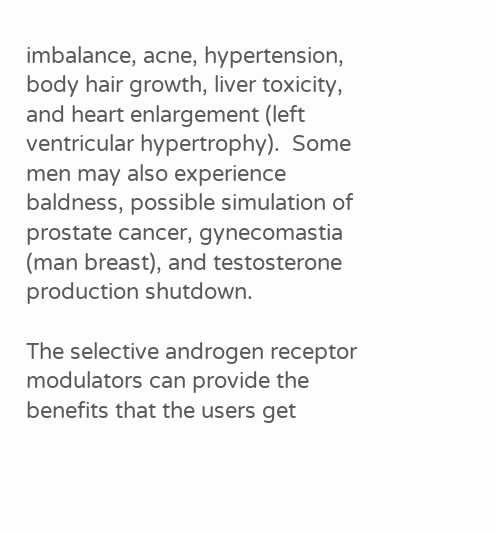imbalance, acne, hypertension, body hair growth, liver toxicity, and heart enlargement (left ventricular hypertrophy).  Some men may also experience baldness, possible simulation of prostate cancer, gynecomastia (man breast), and testosterone production shutdown.

The selective androgen receptor modulators can provide the benefits that the users get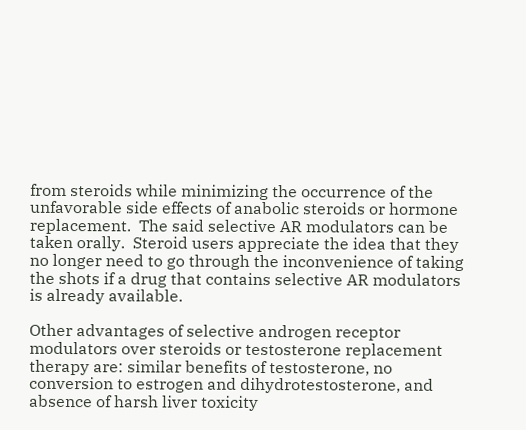from steroids while minimizing the occurrence of the unfavorable side effects of anabolic steroids or hormone replacement.  The said selective AR modulators can be taken orally.  Steroid users appreciate the idea that they no longer need to go through the inconvenience of taking the shots if a drug that contains selective AR modulators is already available.

Other advantages of selective androgen receptor modulators over steroids or testosterone replacement therapy are: similar benefits of testosterone, no conversion to estrogen and dihydrotestosterone, and absence of harsh liver toxicity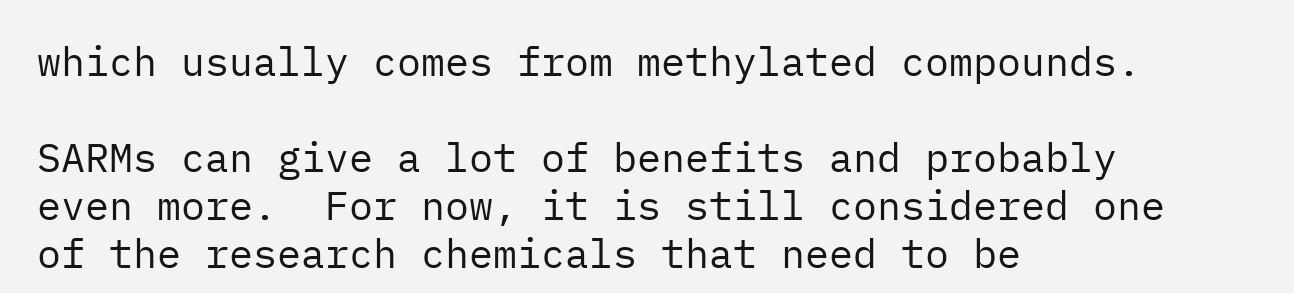which usually comes from methylated compounds.

SARMs can give a lot of benefits and probably even more.  For now, it is still considered one of the research chemicals that need to be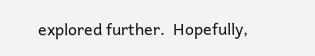explored further.  Hopefully,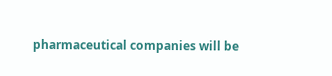pharmaceutical companies will be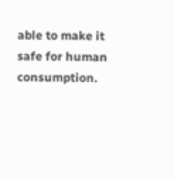able to make it safe for human consumption.